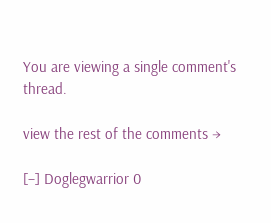You are viewing a single comment's thread.

view the rest of the comments →

[–] Doglegwarrior 0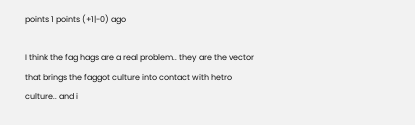points 1 points (+1|-0) ago

I think the fag hags are a real problem.. they are the vector that brings the faggot culture into contact with hetro culture.. and i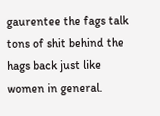gaurentee the fags talk tons of shit behind the hags back just like women in general.